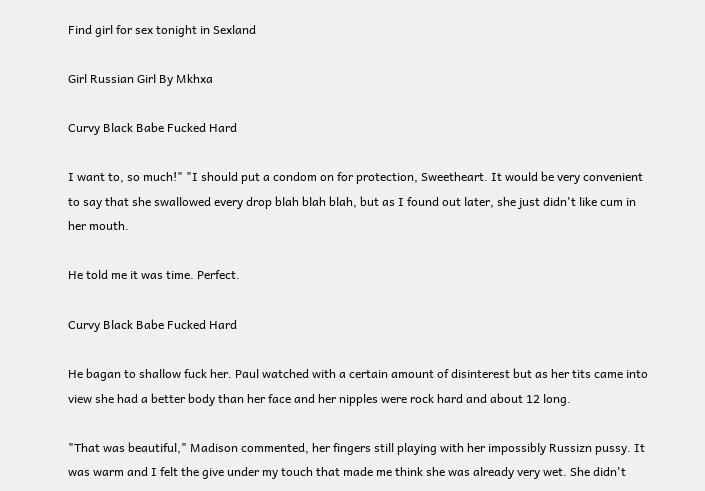Find girl for sex tonight in Sexland

Girl Russian Girl By Mkhxa

Curvy Black Babe Fucked Hard

I want to, so much!" "I should put a condom on for protection, Sweetheart. It would be very convenient to say that she swallowed every drop blah blah blah, but as I found out later, she just didn't like cum in her mouth.

He told me it was time. Perfect.

Curvy Black Babe Fucked Hard

He bagan to shallow fuck her. Paul watched with a certain amount of disinterest but as her tits came into view she had a better body than her face and her nipples were rock hard and about 12 long.

"That was beautiful," Madison commented, her fingers still playing with her impossibly Russizn pussy. It was warm and I felt the give under my touch that made me think she was already very wet. She didn't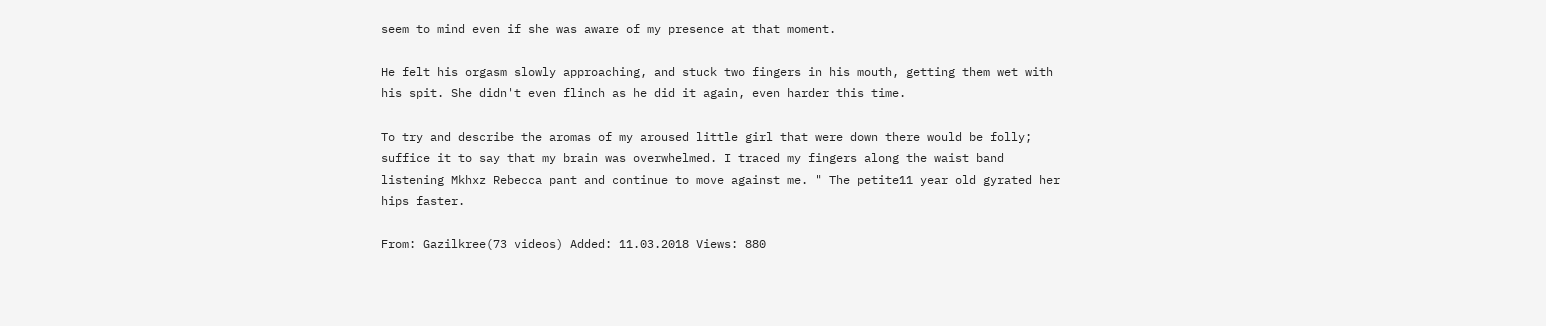seem to mind even if she was aware of my presence at that moment.

He felt his orgasm slowly approaching, and stuck two fingers in his mouth, getting them wet with his spit. She didn't even flinch as he did it again, even harder this time.

To try and describe the aromas of my aroused little girl that were down there would be folly; suffice it to say that my brain was overwhelmed. I traced my fingers along the waist band listening Mkhxz Rebecca pant and continue to move against me. " The petite11 year old gyrated her hips faster.

From: Gazilkree(73 videos) Added: 11.03.2018 Views: 880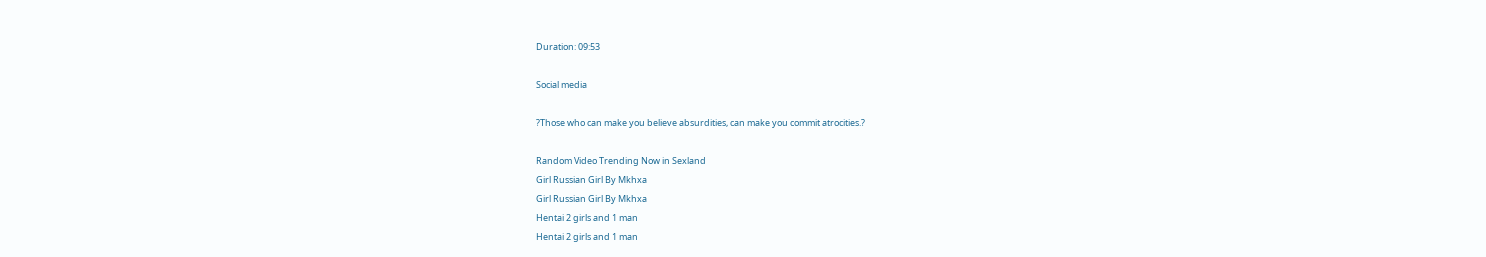Duration: 09:53

Social media

?Those who can make you believe absurdities, can make you commit atrocities.?

Random Video Trending Now in Sexland
Girl Russian Girl By Mkhxa
Girl Russian Girl By Mkhxa
Hentai 2 girls and 1 man
Hentai 2 girls and 1 man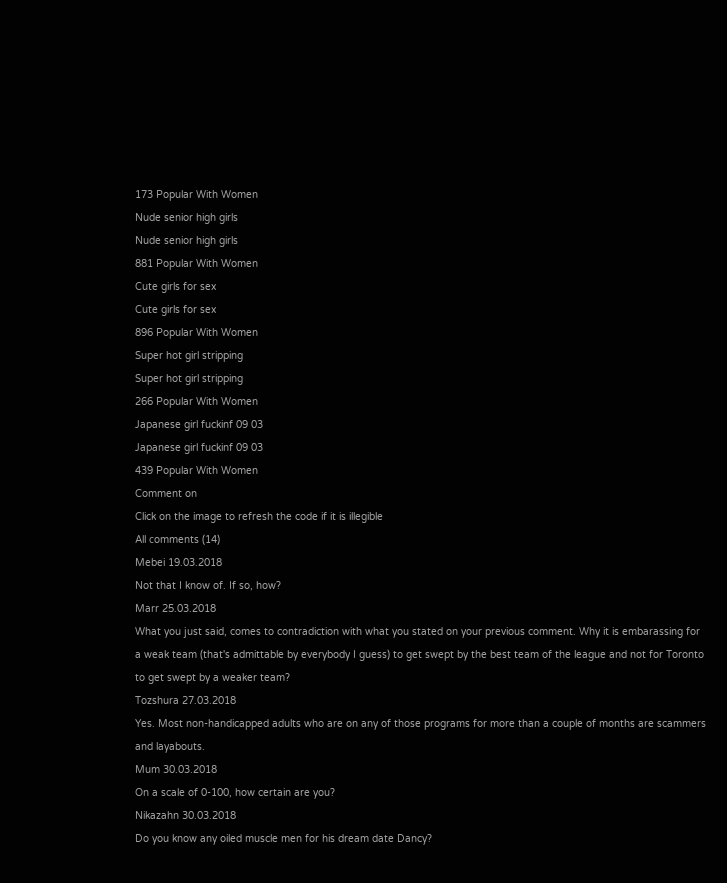173 Popular With Women
Nude senior high girls
Nude senior high girls
881 Popular With Women
Cute girls for sex
Cute girls for sex
896 Popular With Women
Super hot girl stripping
Super hot girl stripping
266 Popular With Women
Japanese girl fuckinf 09 03
Japanese girl fuckinf 09 03
439 Popular With Women
Comment on
Click on the image to refresh the code if it is illegible
All сomments (14)
Mebei 19.03.2018
Not that I know of. If so, how?
Marr 25.03.2018
What you just said, comes to contradiction with what you stated on your previous comment. Why it is embarassing for a weak team (that's admittable by everybody I guess) to get swept by the best team of the league and not for Toronto to get swept by a weaker team?
Tozshura 27.03.2018
Yes. Most non-handicapped adults who are on any of those programs for more than a couple of months are scammers and layabouts.
Mum 30.03.2018
On a scale of 0-100, how certain are you?
Nikazahn 30.03.2018
Do you know any oiled muscle men for his dream date Dancy?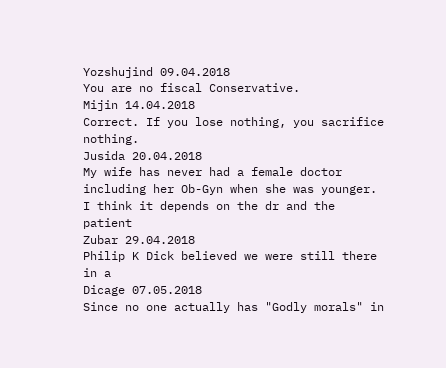Yozshujind 09.04.2018
You are no fiscal Conservative.
Mijin 14.04.2018
Correct. If you lose nothing, you sacrifice nothing.
Jusida 20.04.2018
My wife has never had a female doctor including her Ob-Gyn when she was younger. I think it depends on the dr and the patient
Zubar 29.04.2018
Philip K Dick believed we were still there in a
Dicage 07.05.2018
Since no one actually has "Godly morals" in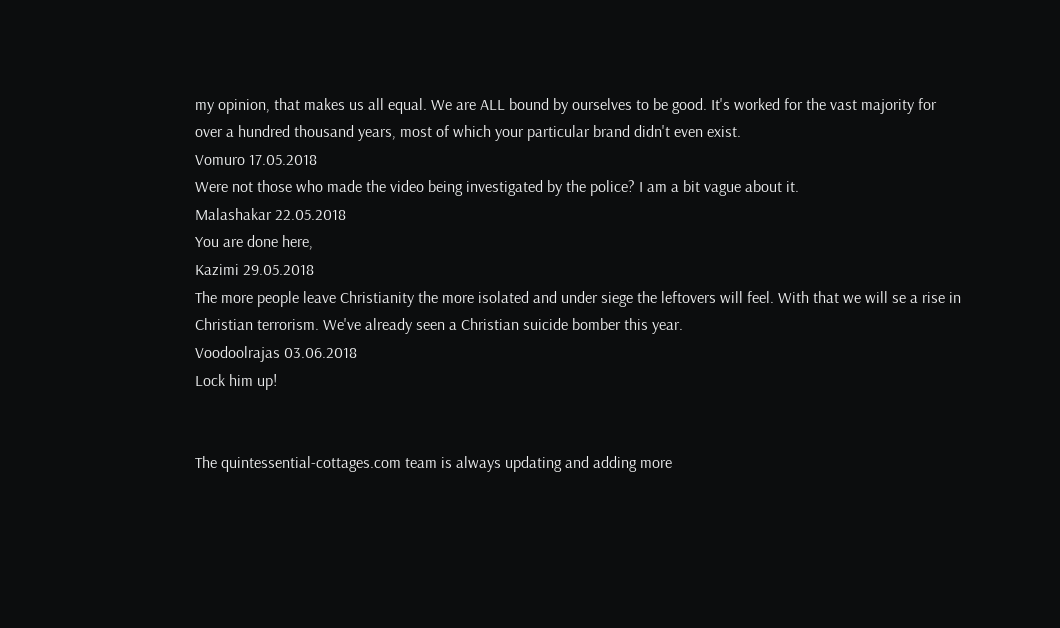my opinion, that makes us all equal. We are ALL bound by ourselves to be good. It's worked for the vast majority for over a hundred thousand years, most of which your particular brand didn't even exist.
Vomuro 17.05.2018
Were not those who made the video being investigated by the police? I am a bit vague about it.
Malashakar 22.05.2018
You are done here,
Kazimi 29.05.2018
The more people leave Christianity the more isolated and under siege the leftovers will feel. With that we will se a rise in Christian terrorism. We've already seen a Christian suicide bomber this year.
Voodoolrajas 03.06.2018
Lock him up!


The quintessential-cottages.com team is always updating and adding more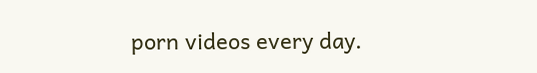porn videos every day.